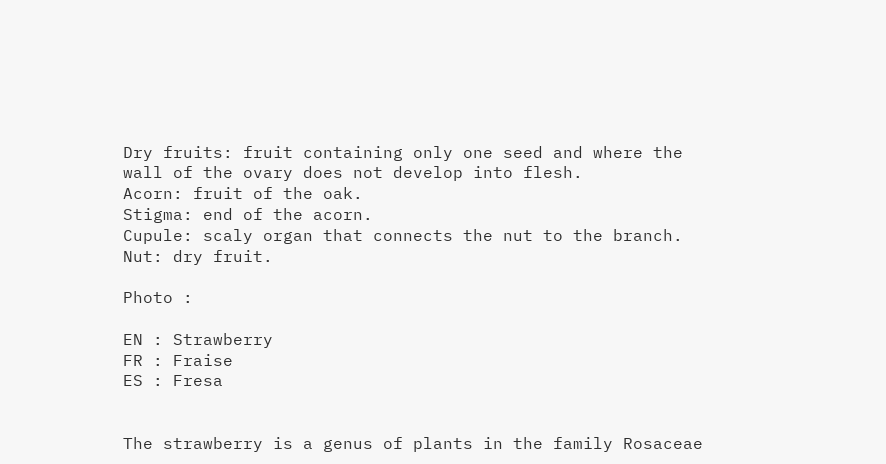Dry fruits: fruit containing only one seed and where the wall of the ovary does not develop into flesh.
Acorn: fruit of the oak.
Stigma: end of the acorn.
Cupule: scaly organ that connects the nut to the branch.
Nut: dry fruit.

Photo :

EN : Strawberry
FR : Fraise
ES : Fresa


The strawberry is a genus of plants in the family Rosaceae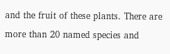and the fruit of these plants. There are more than 20 named species and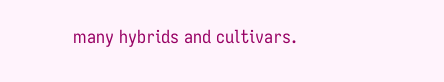many hybrids and cultivars.